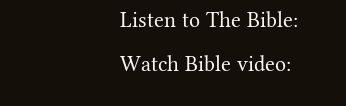Listen to The Bible:
Watch Bible video: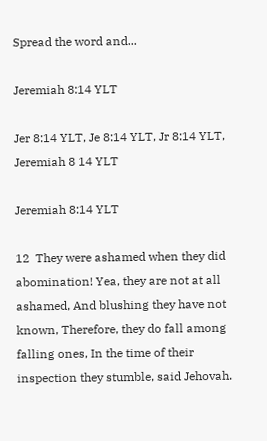Spread the word and...

Jeremiah 8:14 YLT

Jer 8:14 YLT, Je 8:14 YLT, Jr 8:14 YLT, Jeremiah 8 14 YLT

Jeremiah 8:14 YLT

12  They were ashamed when they did abomination! Yea, they are not at all ashamed, And blushing they have not known, Therefore, they do fall among falling ones, In the time of their inspection they stumble, said Jehovah.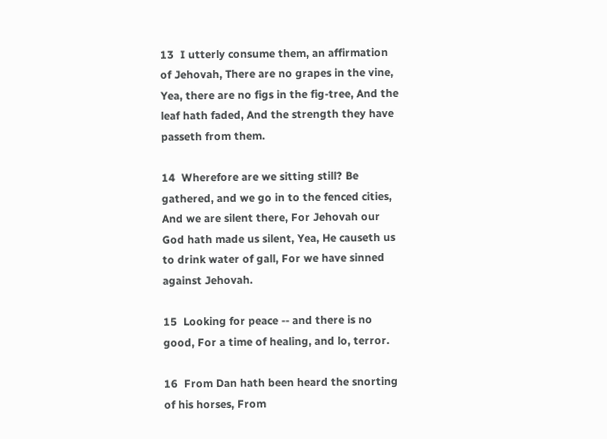13  I utterly consume them, an affirmation of Jehovah, There are no grapes in the vine, Yea, there are no figs in the fig-tree, And the leaf hath faded, And the strength they have passeth from them.

14  Wherefore are we sitting still? Be gathered, and we go in to the fenced cities, And we are silent there, For Jehovah our God hath made us silent, Yea, He causeth us to drink water of gall, For we have sinned against Jehovah.

15  Looking for peace -- and there is no good, For a time of healing, and lo, terror.

16  From Dan hath been heard the snorting of his horses, From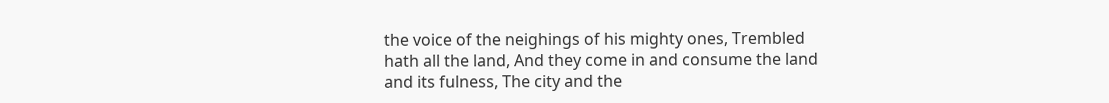the voice of the neighings of his mighty ones, Trembled hath all the land, And they come in and consume the land and its fulness, The city and the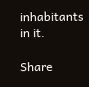inhabitants in it.

Share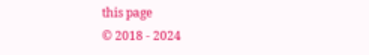this page
© 2018 - 2024